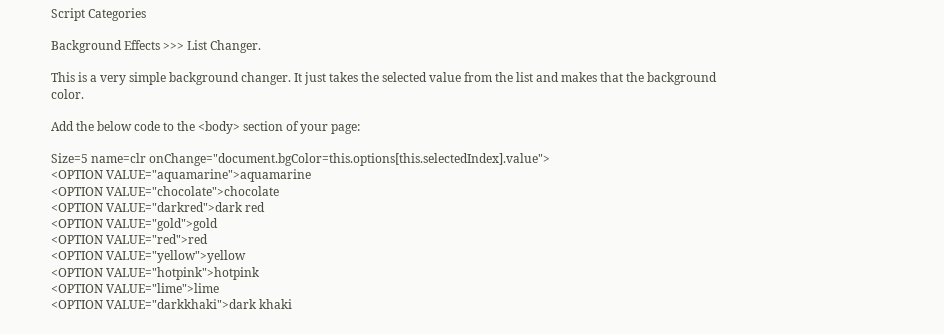Script Categories

Background Effects >>> List Changer.

This is a very simple background changer. It just takes the selected value from the list and makes that the background color.

Add the below code to the <body> section of your page:

Size=5 name=clr onChange="document.bgColor=this.options[this.selectedIndex].value">
<OPTION VALUE="aquamarine">aquamarine
<OPTION VALUE="chocolate">chocolate
<OPTION VALUE="darkred">dark red
<OPTION VALUE="gold">gold
<OPTION VALUE="red">red
<OPTION VALUE="yellow">yellow
<OPTION VALUE="hotpink">hotpink
<OPTION VALUE="lime">lime
<OPTION VALUE="darkkhaki">dark khaki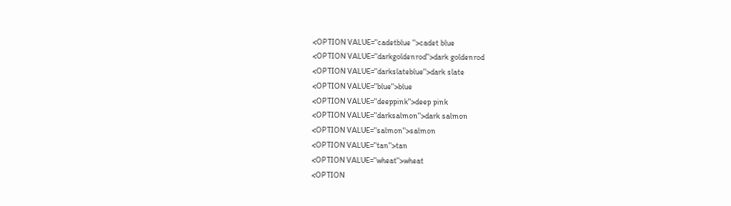<OPTION VALUE="cadetblue ">cadet blue
<OPTION VALUE="darkgoldenrod">dark goldenrod
<OPTION VALUE="darkslateblue">dark slate
<OPTION VALUE="blue">blue
<OPTION VALUE="deeppink">deep pink
<OPTION VALUE="darksalmon">dark salmon
<OPTION VALUE="salmon">salmon
<OPTION VALUE="tan">tan
<OPTION VALUE="wheat">wheat
<OPTION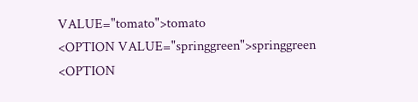VALUE="tomato">tomato
<OPTION VALUE="springgreen">springgreen
<OPTION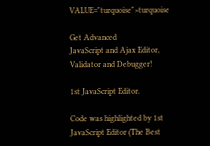VALUE="turquoise">turquoise

Get Advanced
JavaScript and Ajax Editor,
Validator and Debugger!

1st JavaScript Editor.

Code was highlighted by 1st JavaScript Editor (The Best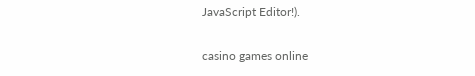JavaScript Editor!).

casino games online